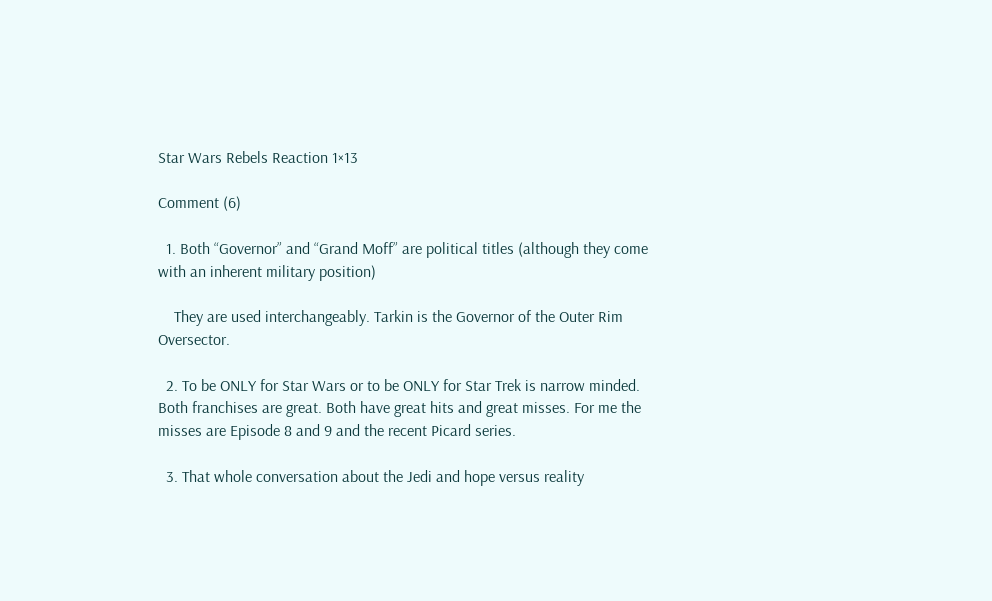Star Wars Rebels Reaction 1×13

Comment (6)

  1. Both “Governor” and “Grand Moff” are political titles (although they come with an inherent military position)

    They are used interchangeably. Tarkin is the Governor of the Outer Rim Oversector.

  2. To be ONLY for Star Wars or to be ONLY for Star Trek is narrow minded. Both franchises are great. Both have great hits and great misses. For me the misses are Episode 8 and 9 and the recent Picard series.

  3. That whole conversation about the Jedi and hope versus reality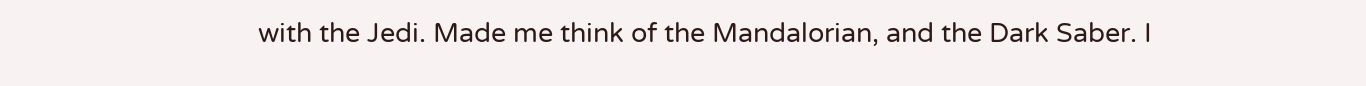with the Jedi. Made me think of the Mandalorian, and the Dark Saber. I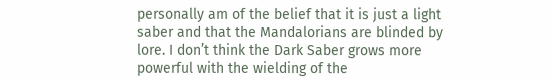personally am of the belief that it is just a light saber and that the Mandalorians are blinded by lore. I don’t think the Dark Saber grows more powerful with the wielding of the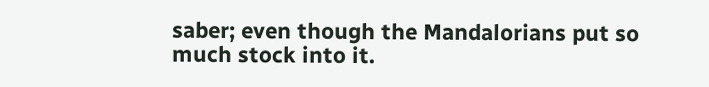saber; even though the Mandalorians put so much stock into it.